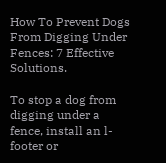How To Prevent Dogs From Digging Under Fences: 7 Effective Solutions.

To stop a dog from digging under a fence, install an l-footer or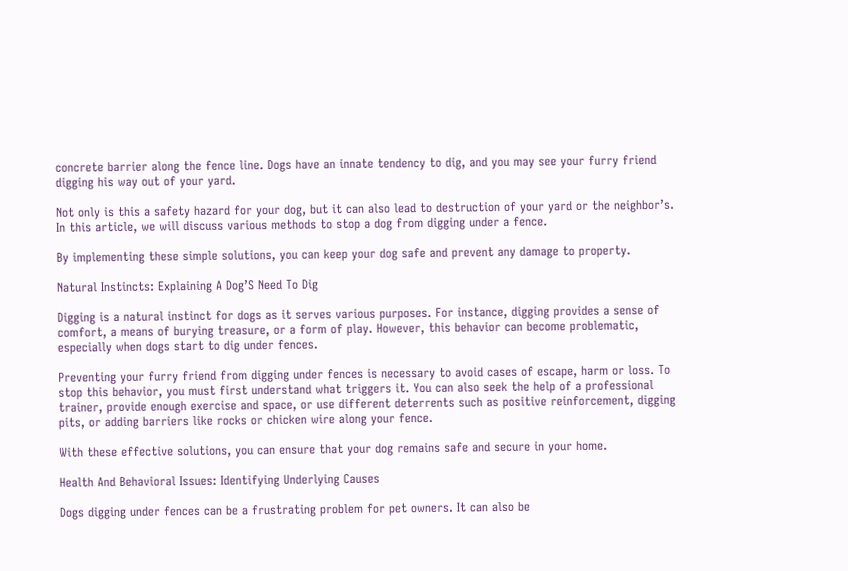concrete barrier along the fence line. Dogs have an innate tendency to dig, and you may see your furry friend digging his way out of your yard.

Not only is this a safety hazard for your dog, but it can also lead to destruction of your yard or the neighbor’s. In this article, we will discuss various methods to stop a dog from digging under a fence.

By implementing these simple solutions, you can keep your dog safe and prevent any damage to property.

Natural Instincts: Explaining A Dog’S Need To Dig

Digging is a natural instinct for dogs as it serves various purposes. For instance, digging provides a sense of comfort, a means of burying treasure, or a form of play. However, this behavior can become problematic, especially when dogs start to dig under fences.

Preventing your furry friend from digging under fences is necessary to avoid cases of escape, harm or loss. To stop this behavior, you must first understand what triggers it. You can also seek the help of a professional trainer, provide enough exercise and space, or use different deterrents such as positive reinforcement, digging pits, or adding barriers like rocks or chicken wire along your fence.

With these effective solutions, you can ensure that your dog remains safe and secure in your home.

Health And Behavioral Issues: Identifying Underlying Causes

Dogs digging under fences can be a frustrating problem for pet owners. It can also be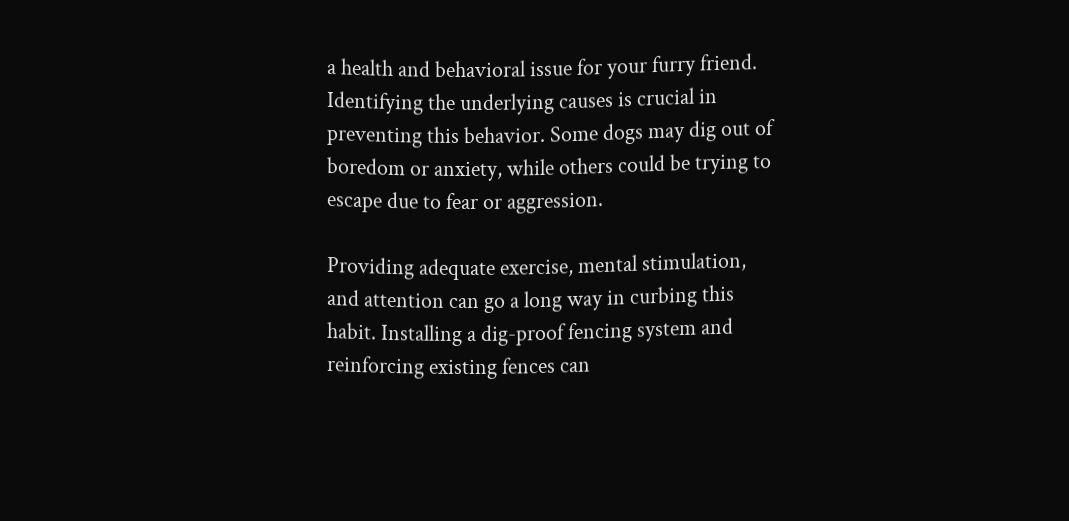a health and behavioral issue for your furry friend. Identifying the underlying causes is crucial in preventing this behavior. Some dogs may dig out of boredom or anxiety, while others could be trying to escape due to fear or aggression.

Providing adequate exercise, mental stimulation, and attention can go a long way in curbing this habit. Installing a dig-proof fencing system and reinforcing existing fences can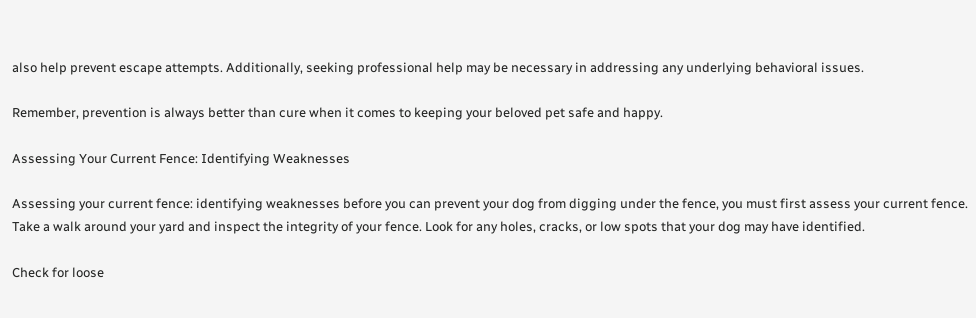also help prevent escape attempts. Additionally, seeking professional help may be necessary in addressing any underlying behavioral issues.

Remember, prevention is always better than cure when it comes to keeping your beloved pet safe and happy.

Assessing Your Current Fence: Identifying Weaknesses

Assessing your current fence: identifying weaknesses before you can prevent your dog from digging under the fence, you must first assess your current fence. Take a walk around your yard and inspect the integrity of your fence. Look for any holes, cracks, or low spots that your dog may have identified.

Check for loose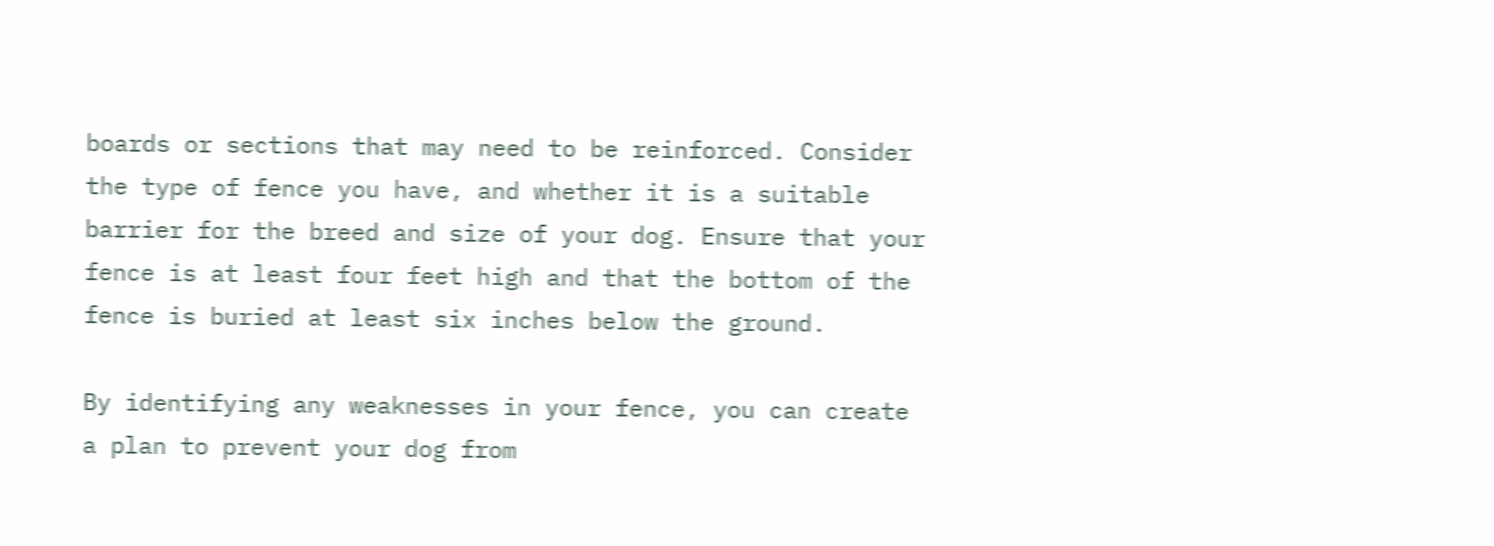boards or sections that may need to be reinforced. Consider the type of fence you have, and whether it is a suitable barrier for the breed and size of your dog. Ensure that your fence is at least four feet high and that the bottom of the fence is buried at least six inches below the ground.

By identifying any weaknesses in your fence, you can create a plan to prevent your dog from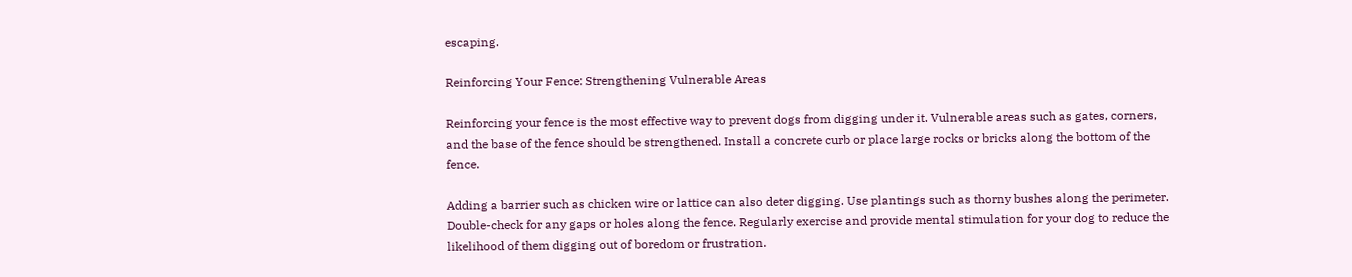escaping.

Reinforcing Your Fence: Strengthening Vulnerable Areas

Reinforcing your fence is the most effective way to prevent dogs from digging under it. Vulnerable areas such as gates, corners, and the base of the fence should be strengthened. Install a concrete curb or place large rocks or bricks along the bottom of the fence.

Adding a barrier such as chicken wire or lattice can also deter digging. Use plantings such as thorny bushes along the perimeter. Double-check for any gaps or holes along the fence. Regularly exercise and provide mental stimulation for your dog to reduce the likelihood of them digging out of boredom or frustration.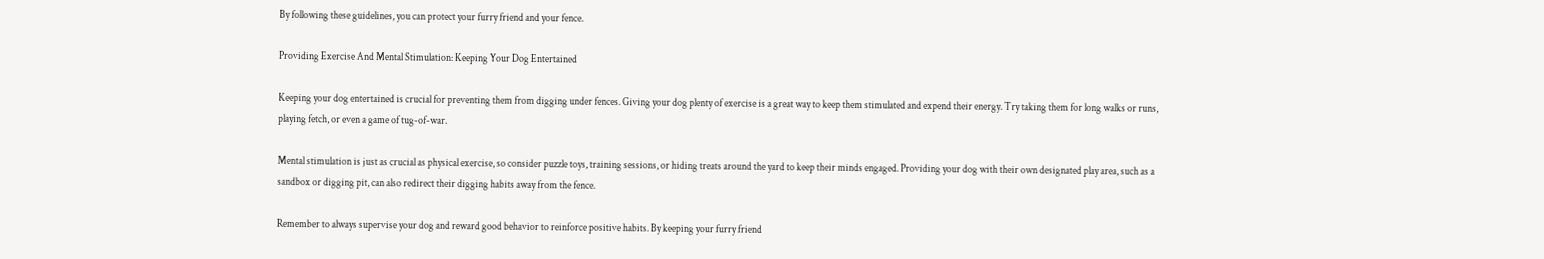By following these guidelines, you can protect your furry friend and your fence.

Providing Exercise And Mental Stimulation: Keeping Your Dog Entertained

Keeping your dog entertained is crucial for preventing them from digging under fences. Giving your dog plenty of exercise is a great way to keep them stimulated and expend their energy. Try taking them for long walks or runs, playing fetch, or even a game of tug-of-war.

Mental stimulation is just as crucial as physical exercise, so consider puzzle toys, training sessions, or hiding treats around the yard to keep their minds engaged. Providing your dog with their own designated play area, such as a sandbox or digging pit, can also redirect their digging habits away from the fence.

Remember to always supervise your dog and reward good behavior to reinforce positive habits. By keeping your furry friend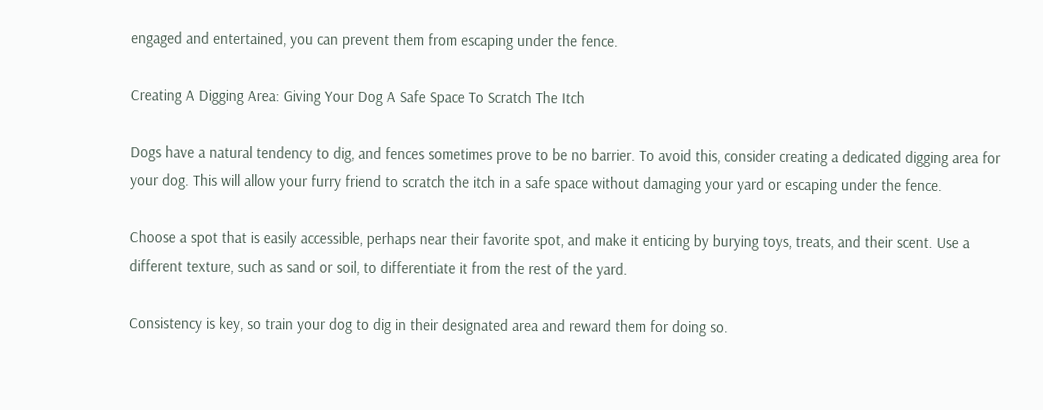engaged and entertained, you can prevent them from escaping under the fence.

Creating A Digging Area: Giving Your Dog A Safe Space To Scratch The Itch

Dogs have a natural tendency to dig, and fences sometimes prove to be no barrier. To avoid this, consider creating a dedicated digging area for your dog. This will allow your furry friend to scratch the itch in a safe space without damaging your yard or escaping under the fence.

Choose a spot that is easily accessible, perhaps near their favorite spot, and make it enticing by burying toys, treats, and their scent. Use a different texture, such as sand or soil, to differentiate it from the rest of the yard.

Consistency is key, so train your dog to dig in their designated area and reward them for doing so.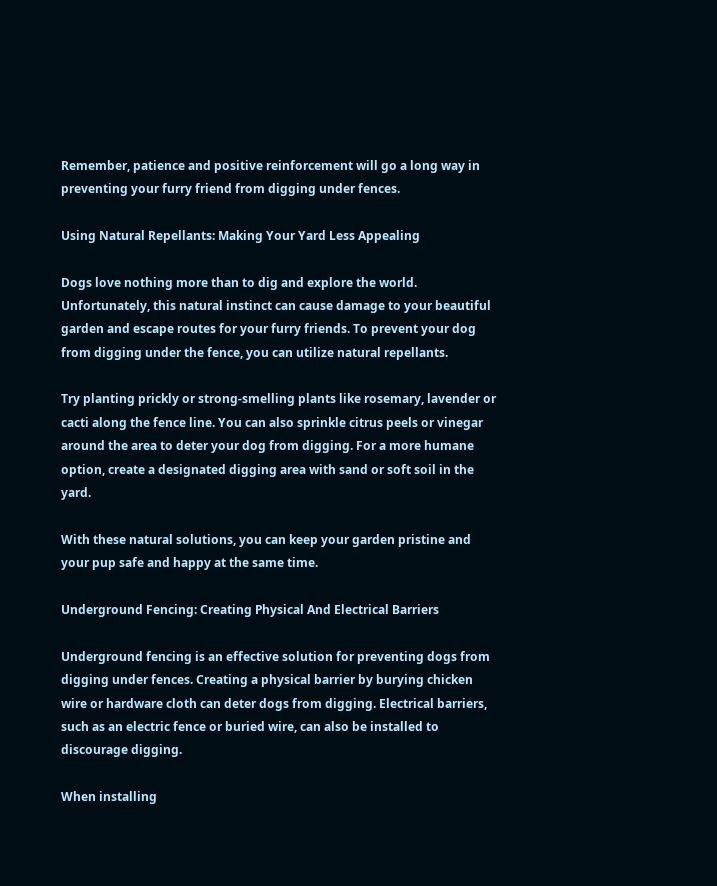Remember, patience and positive reinforcement will go a long way in preventing your furry friend from digging under fences.

Using Natural Repellants: Making Your Yard Less Appealing

Dogs love nothing more than to dig and explore the world. Unfortunately, this natural instinct can cause damage to your beautiful garden and escape routes for your furry friends. To prevent your dog from digging under the fence, you can utilize natural repellants.

Try planting prickly or strong-smelling plants like rosemary, lavender or cacti along the fence line. You can also sprinkle citrus peels or vinegar around the area to deter your dog from digging. For a more humane option, create a designated digging area with sand or soft soil in the yard.

With these natural solutions, you can keep your garden pristine and your pup safe and happy at the same time.

Underground Fencing: Creating Physical And Electrical Barriers

Underground fencing is an effective solution for preventing dogs from digging under fences. Creating a physical barrier by burying chicken wire or hardware cloth can deter dogs from digging. Electrical barriers, such as an electric fence or buried wire, can also be installed to discourage digging.

When installing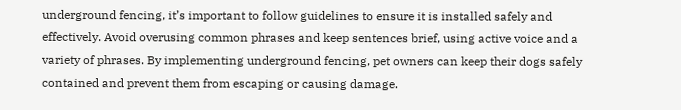underground fencing, it’s important to follow guidelines to ensure it is installed safely and effectively. Avoid overusing common phrases and keep sentences brief, using active voice and a variety of phrases. By implementing underground fencing, pet owners can keep their dogs safely contained and prevent them from escaping or causing damage.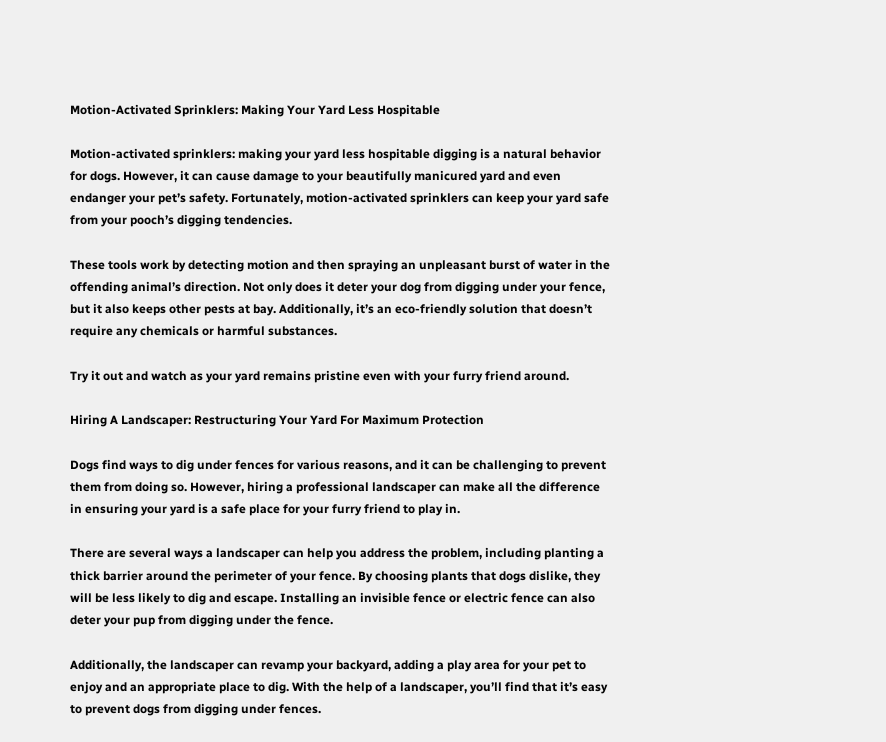Motion-Activated Sprinklers: Making Your Yard Less Hospitable

Motion-activated sprinklers: making your yard less hospitable digging is a natural behavior for dogs. However, it can cause damage to your beautifully manicured yard and even endanger your pet’s safety. Fortunately, motion-activated sprinklers can keep your yard safe from your pooch’s digging tendencies.

These tools work by detecting motion and then spraying an unpleasant burst of water in the offending animal’s direction. Not only does it deter your dog from digging under your fence, but it also keeps other pests at bay. Additionally, it’s an eco-friendly solution that doesn’t require any chemicals or harmful substances.

Try it out and watch as your yard remains pristine even with your furry friend around.

Hiring A Landscaper: Restructuring Your Yard For Maximum Protection

Dogs find ways to dig under fences for various reasons, and it can be challenging to prevent them from doing so. However, hiring a professional landscaper can make all the difference in ensuring your yard is a safe place for your furry friend to play in.

There are several ways a landscaper can help you address the problem, including planting a thick barrier around the perimeter of your fence. By choosing plants that dogs dislike, they will be less likely to dig and escape. Installing an invisible fence or electric fence can also deter your pup from digging under the fence.

Additionally, the landscaper can revamp your backyard, adding a play area for your pet to enjoy and an appropriate place to dig. With the help of a landscaper, you’ll find that it’s easy to prevent dogs from digging under fences.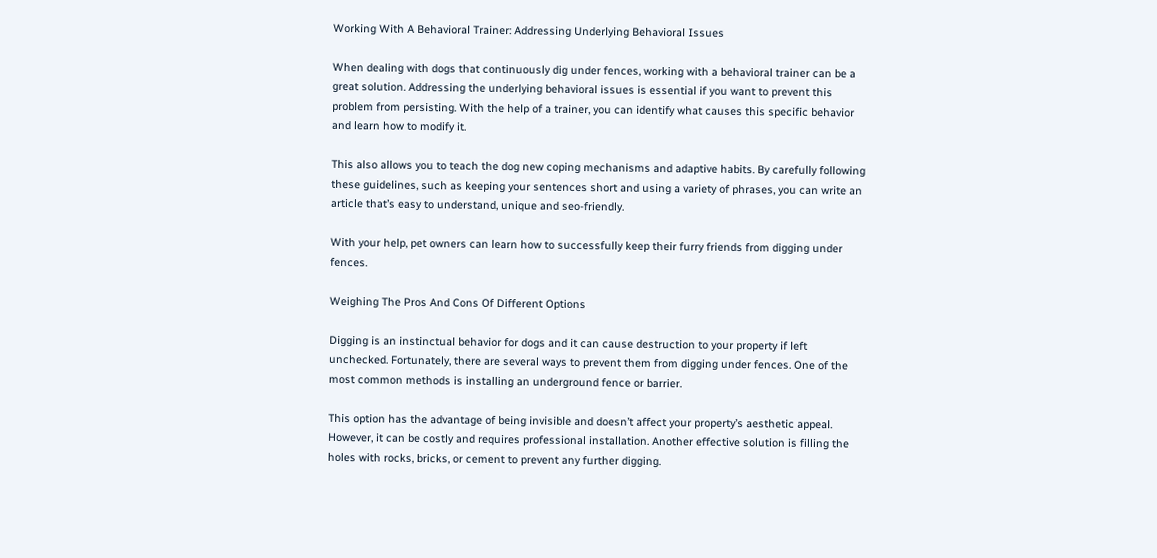Working With A Behavioral Trainer: Addressing Underlying Behavioral Issues

When dealing with dogs that continuously dig under fences, working with a behavioral trainer can be a great solution. Addressing the underlying behavioral issues is essential if you want to prevent this problem from persisting. With the help of a trainer, you can identify what causes this specific behavior and learn how to modify it.

This also allows you to teach the dog new coping mechanisms and adaptive habits. By carefully following these guidelines, such as keeping your sentences short and using a variety of phrases, you can write an article that’s easy to understand, unique and seo-friendly.

With your help, pet owners can learn how to successfully keep their furry friends from digging under fences.

Weighing The Pros And Cons Of Different Options

Digging is an instinctual behavior for dogs and it can cause destruction to your property if left unchecked. Fortunately, there are several ways to prevent them from digging under fences. One of the most common methods is installing an underground fence or barrier.

This option has the advantage of being invisible and doesn’t affect your property’s aesthetic appeal. However, it can be costly and requires professional installation. Another effective solution is filling the holes with rocks, bricks, or cement to prevent any further digging.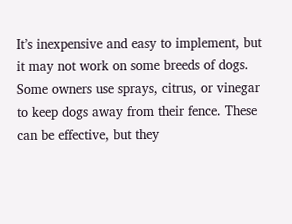It’s inexpensive and easy to implement, but it may not work on some breeds of dogs. Some owners use sprays, citrus, or vinegar to keep dogs away from their fence. These can be effective, but they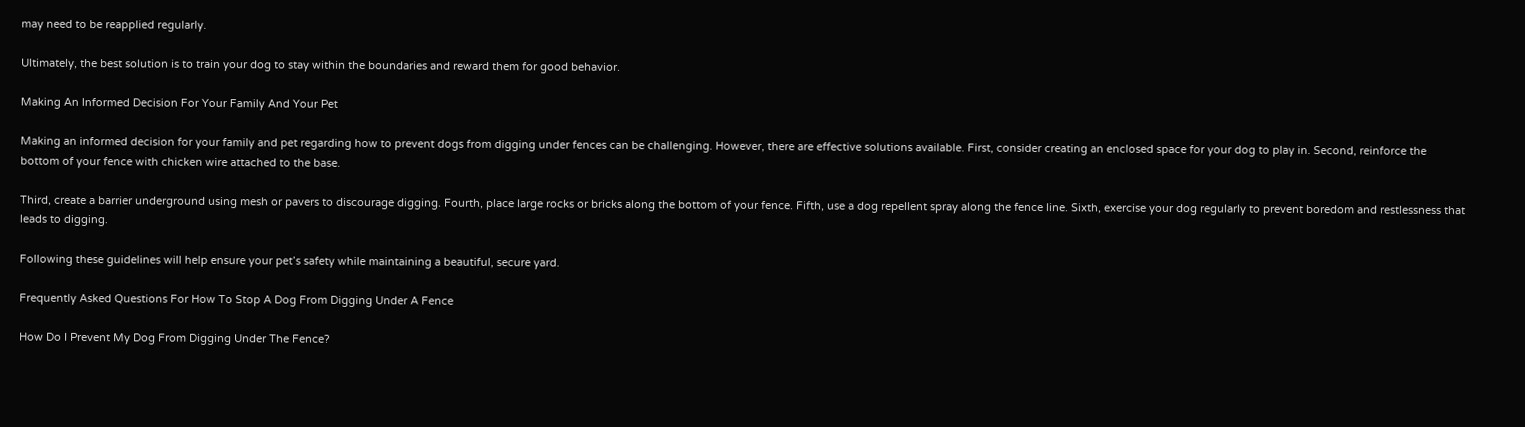may need to be reapplied regularly.

Ultimately, the best solution is to train your dog to stay within the boundaries and reward them for good behavior.

Making An Informed Decision For Your Family And Your Pet

Making an informed decision for your family and pet regarding how to prevent dogs from digging under fences can be challenging. However, there are effective solutions available. First, consider creating an enclosed space for your dog to play in. Second, reinforce the bottom of your fence with chicken wire attached to the base.

Third, create a barrier underground using mesh or pavers to discourage digging. Fourth, place large rocks or bricks along the bottom of your fence. Fifth, use a dog repellent spray along the fence line. Sixth, exercise your dog regularly to prevent boredom and restlessness that leads to digging.

Following these guidelines will help ensure your pet’s safety while maintaining a beautiful, secure yard.

Frequently Asked Questions For How To Stop A Dog From Digging Under A Fence

How Do I Prevent My Dog From Digging Under The Fence?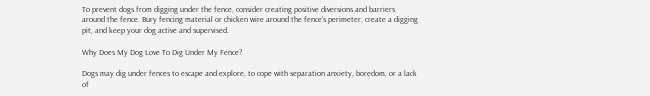To prevent dogs from digging under the fence, consider creating positive diversions and barriers around the fence. Bury fencing material or chicken wire around the fence’s perimeter, create a digging pit, and keep your dog active and supervised.

Why Does My Dog Love To Dig Under My Fence?

Dogs may dig under fences to escape and explore, to cope with separation anxiety, boredom, or a lack of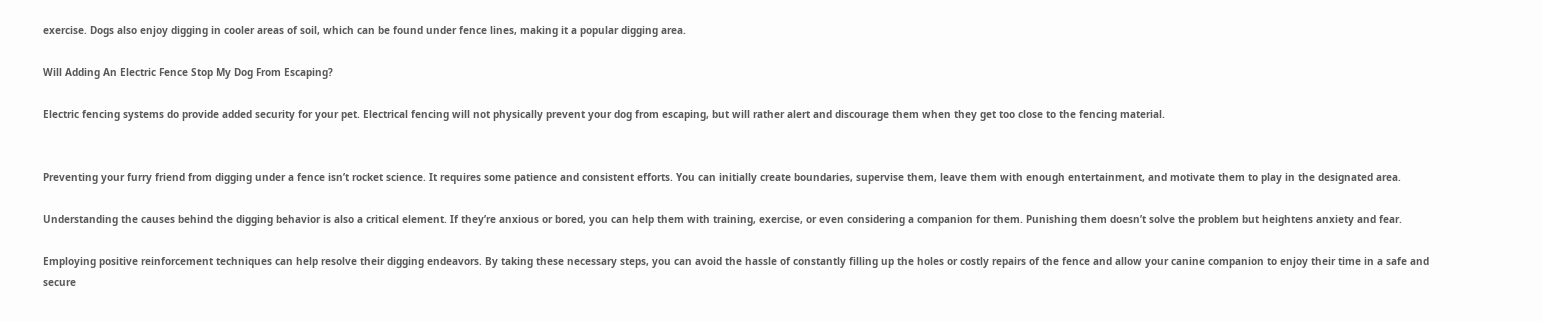exercise. Dogs also enjoy digging in cooler areas of soil, which can be found under fence lines, making it a popular digging area.

Will Adding An Electric Fence Stop My Dog From Escaping?

Electric fencing systems do provide added security for your pet. Electrical fencing will not physically prevent your dog from escaping, but will rather alert and discourage them when they get too close to the fencing material.


Preventing your furry friend from digging under a fence isn’t rocket science. It requires some patience and consistent efforts. You can initially create boundaries, supervise them, leave them with enough entertainment, and motivate them to play in the designated area.

Understanding the causes behind the digging behavior is also a critical element. If they’re anxious or bored, you can help them with training, exercise, or even considering a companion for them. Punishing them doesn’t solve the problem but heightens anxiety and fear.

Employing positive reinforcement techniques can help resolve their digging endeavors. By taking these necessary steps, you can avoid the hassle of constantly filling up the holes or costly repairs of the fence and allow your canine companion to enjoy their time in a safe and secure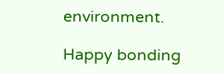environment.

Happy bonding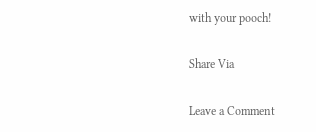with your pooch!

Share Via

Leave a Comment